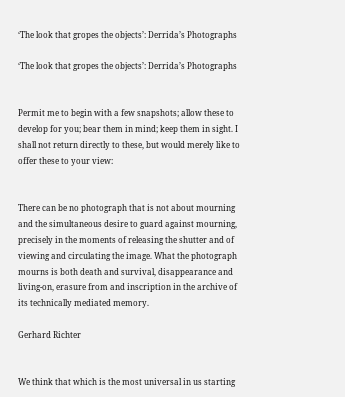‘The look that gropes the objects’: Derrida’s Photographs

‘The look that gropes the objects’: Derrida’s Photographs


Permit me to begin with a few snapshots; allow these to develop for you; bear them in mind; keep them in sight. I shall not return directly to these, but would merely like to offer these to your view:


There can be no photograph that is not about mourning and the simultaneous desire to guard against mourning, precisely in the moments of releasing the shutter and of viewing and circulating the image. What the photograph mourns is both death and survival, disappearance and living-on, erasure from and inscription in the archive of its technically mediated memory.

Gerhard Richter


We think that which is the most universal in us starting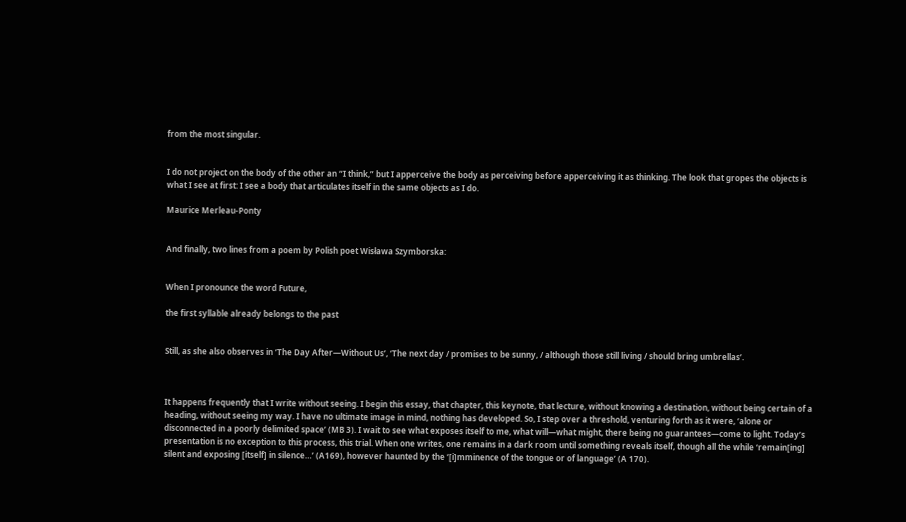from the most singular.


I do not project on the body of the other an “I think,” but I apperceive the body as perceiving before apperceiving it as thinking. The look that gropes the objects is what I see at first: I see a body that articulates itself in the same objects as I do.

Maurice Merleau-Ponty


And finally, two lines from a poem by Polish poet Wisława Szymborska:


When I pronounce the word Future,

the first syllable already belongs to the past


Still, as she also observes in ‘The Day After—Without Us’, ‘The next day / promises to be sunny, / although those still living / should bring umbrellas’.



It happens frequently that I write without seeing. I begin this essay, that chapter, this keynote, that lecture, without knowing a destination, without being certain of a heading, without seeing my way. I have no ultimate image in mind, nothing has developed. So, I step over a threshold, venturing forth as it were, ‘alone or disconnected in a poorly delimited space’ (MB 3). I wait to see what exposes itself to me, what will—what might, there being no guarantees—come to light. Today’s presentation is no exception to this process, this trial. When one writes, one remains in a dark room until something reveals itself, though all the while ‘remain[ing] silent and exposing [itself] in silence…’ (A169), however haunted by the ‘[i]mminence of the tongue or of language’ (A 170).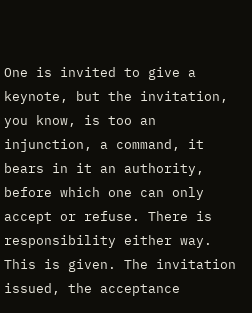One is invited to give a keynote, but the invitation, you know, is too an injunction, a command, it bears in it an authority, before which one can only accept or refuse. There is responsibility either way. This is given. The invitation issued, the acceptance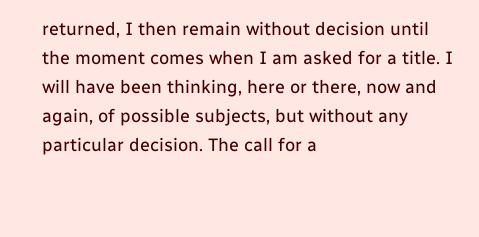returned, I then remain without decision until the moment comes when I am asked for a title. I will have been thinking, here or there, now and again, of possible subjects, but without any particular decision. The call for a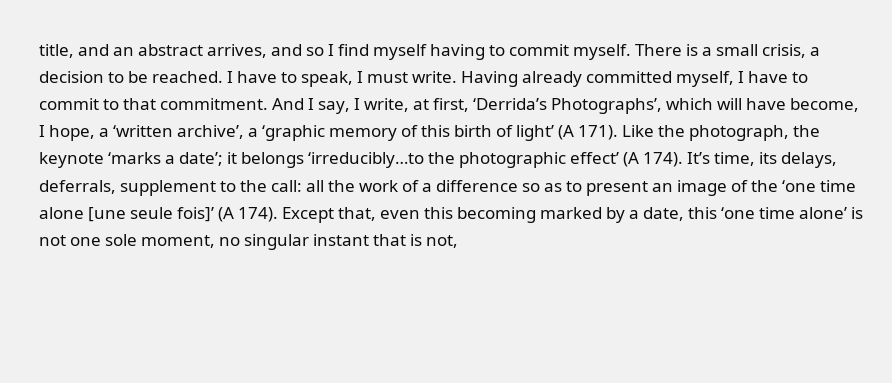title, and an abstract arrives, and so I find myself having to commit myself. There is a small crisis, a decision to be reached. I have to speak, I must write. Having already committed myself, I have to commit to that commitment. And I say, I write, at first, ‘Derrida’s Photographs’, which will have become, I hope, a ‘written archive’, a ‘graphic memory of this birth of light’ (A 171). Like the photograph, the keynote ‘marks a date’; it belongs ‘irreducibly…to the photographic effect’ (A 174). It’s time, its delays, deferrals, supplement to the call: all the work of a difference so as to present an image of the ‘one time alone [une seule fois]’ (A 174). Except that, even this becoming marked by a date, this ‘one time alone’ is not one sole moment, no singular instant that is not,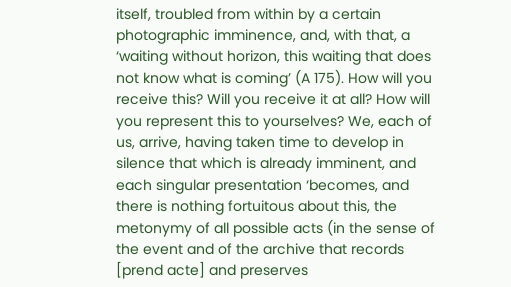itself, troubled from within by a certain photographic imminence, and, with that, a ‘waiting without horizon, this waiting that does not know what is coming’ (A 175). How will you receive this? Will you receive it at all? How will you represent this to yourselves? We, each of us, arrive, having taken time to develop in silence that which is already imminent, and each singular presentation ‘becomes, and there is nothing fortuitous about this, the metonymy of all possible acts (in the sense of the event and of the archive that records [prend acte] and preserves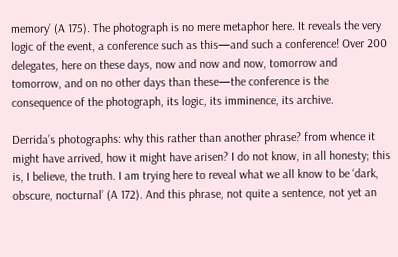memory’ (A 175). The photograph is no mere metaphor here. It reveals the very logic of the event, a conference such as this—and such a conference! Over 200 delegates, here on these days, now and now and now, tomorrow and tomorrow, and on no other days than these—the conference is the consequence of the photograph, its logic, its imminence, its archive.

Derrida’s photographs: why this rather than another phrase? from whence it might have arrived, how it might have arisen? I do not know, in all honesty; this is, I believe, the truth. I am trying here to reveal what we all know to be ‘dark, obscure, nocturnal’ (A 172). And this phrase, not quite a sentence, not yet an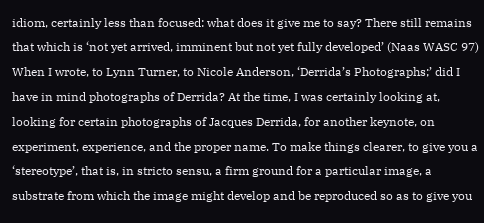idiom, certainly less than focused: what does it give me to say? There still remains that which is ‘not yet arrived, imminent but not yet fully developed’ (Naas WASC 97) When I wrote, to Lynn Turner, to Nicole Anderson, ‘Derrida’s Photographs;’ did I have in mind photographs of Derrida? At the time, I was certainly looking at, looking for certain photographs of Jacques Derrida, for another keynote, on experiment, experience, and the proper name. To make things clearer, to give you a ‘stereotype’, that is, in stricto sensu, a firm ground for a particular image, a substrate from which the image might develop and be reproduced so as to give you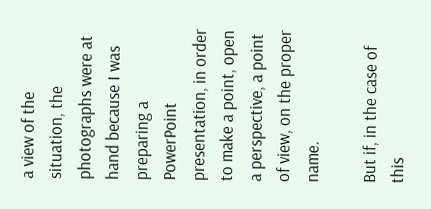a view of the situation, the photographs were at hand because I was preparing a PowerPoint presentation, in order to make a point, open a perspective, a point of view, on the proper name.

But if, in the case of this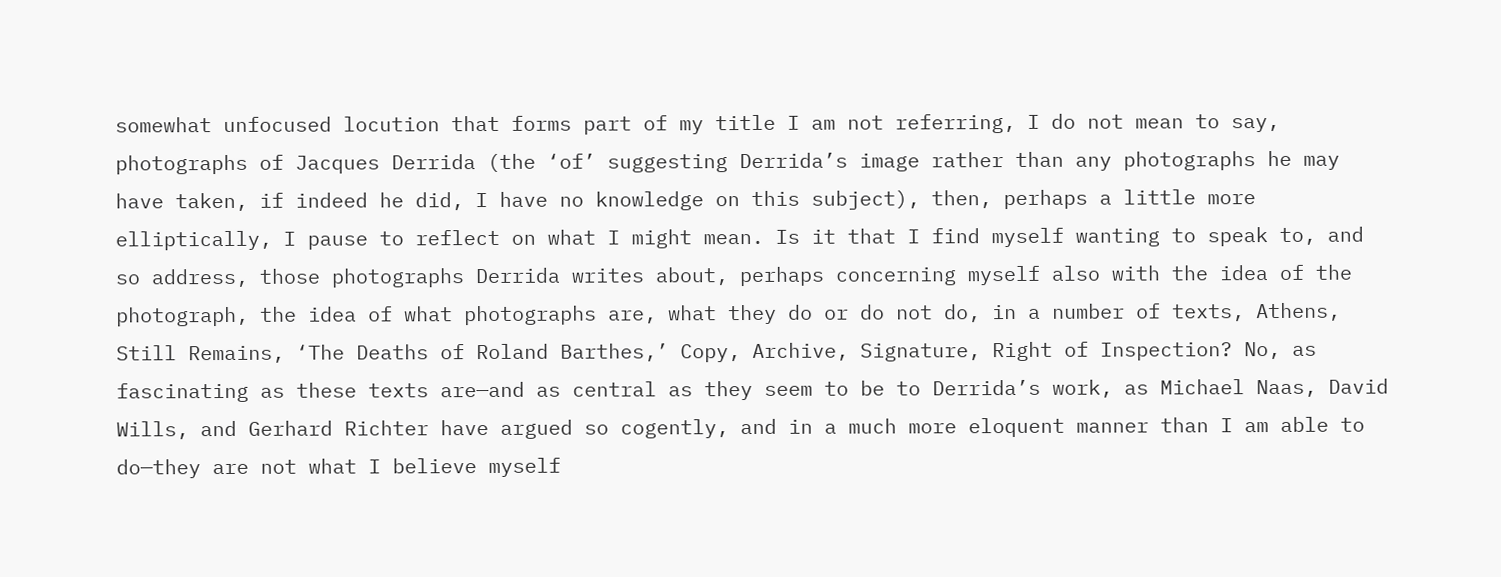somewhat unfocused locution that forms part of my title I am not referring, I do not mean to say, photographs of Jacques Derrida (the ‘of’ suggesting Derrida’s image rather than any photographs he may have taken, if indeed he did, I have no knowledge on this subject), then, perhaps a little more elliptically, I pause to reflect on what I might mean. Is it that I find myself wanting to speak to, and so address, those photographs Derrida writes about, perhaps concerning myself also with the idea of the photograph, the idea of what photographs are, what they do or do not do, in a number of texts, Athens, Still Remains, ‘The Deaths of Roland Barthes,’ Copy, Archive, Signature, Right of Inspection? No, as fascinating as these texts are—and as central as they seem to be to Derrida’s work, as Michael Naas, David Wills, and Gerhard Richter have argued so cogently, and in a much more eloquent manner than I am able to do—they are not what I believe myself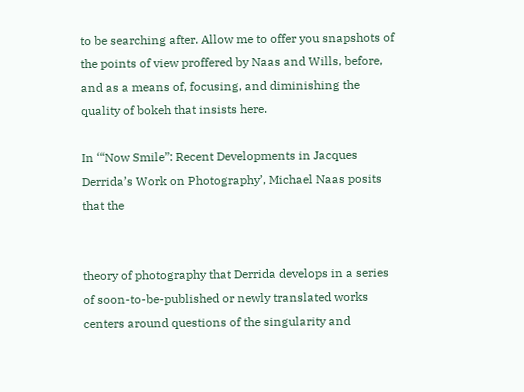to be searching after. Allow me to offer you snapshots of the points of view proffered by Naas and Wills, before, and as a means of, focusing, and diminishing the quality of bokeh that insists here.

In ‘“Now Smile”: Recent Developments in Jacques Derrida’s Work on Photography’, Michael Naas posits that the


theory of photography that Derrida develops in a series of soon-to-be-published or newly translated works centers around questions of the singularity and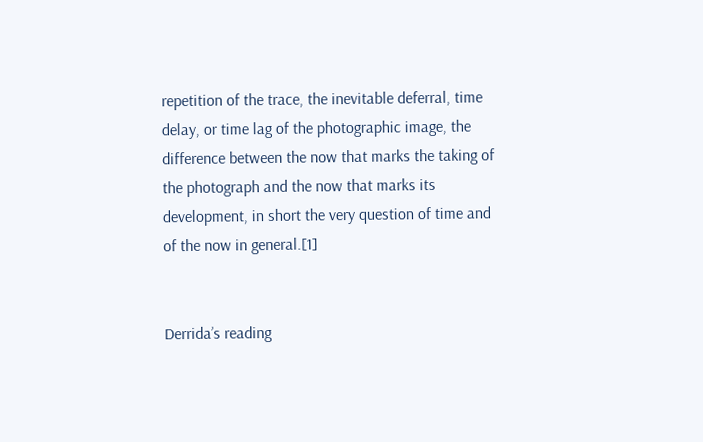repetition of the trace, the inevitable deferral, time delay, or time lag of the photographic image, the difference between the now that marks the taking of the photograph and the now that marks its development, in short the very question of time and of the now in general.[1]


Derrida’s reading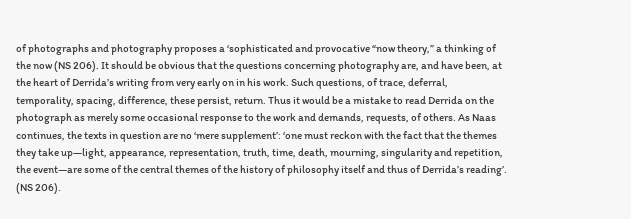of photographs and photography proposes a ‘sophisticated and provocative “now theory,” a thinking of the now (NS 206). It should be obvious that the questions concerning photography are, and have been, at the heart of Derrida’s writing from very early on in his work. Such questions, of trace, deferral, temporality, spacing, difference, these persist, return. Thus it would be a mistake to read Derrida on the photograph as merely some occasional response to the work and demands, requests, of others. As Naas continues, the texts in question are no ‘mere supplement’: ‘one must reckon with the fact that the themes they take up—light, appearance, representation, truth, time, death, mourning, singularity and repetition, the event—are some of the central themes of the history of philosophy itself and thus of Derrida’s reading’. (NS 206).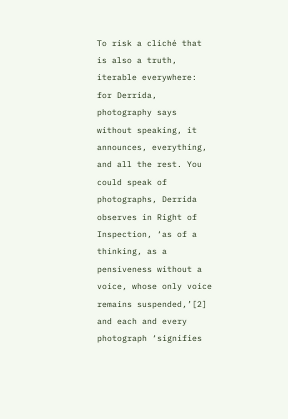To risk a cliché that is also a truth, iterable everywhere: for Derrida, photography says without speaking, it announces, everything, and all the rest. You could speak of photographs, Derrida observes in Right of Inspection, ‘as of a thinking, as a pensiveness without a voice, whose only voice remains suspended,’[2] and each and every photograph ‘signifies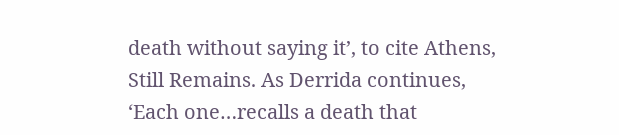death without saying it’, to cite Athens, Still Remains. As Derrida continues, ‘Each one…recalls a death that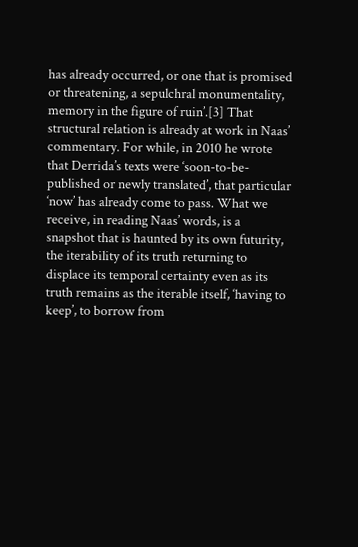has already occurred, or one that is promised or threatening, a sepulchral monumentality, memory in the figure of ruin’.[3] That structural relation is already at work in Naas’ commentary. For while, in 2010 he wrote that Derrida’s texts were ‘soon-to-be-published or newly translated’, that particular ‘now’ has already come to pass. What we receive, in reading Naas’ words, is a snapshot that is haunted by its own futurity, the iterability of its truth returning to displace its temporal certainty even as its truth remains as the iterable itself, ‘having to keep’, to borrow from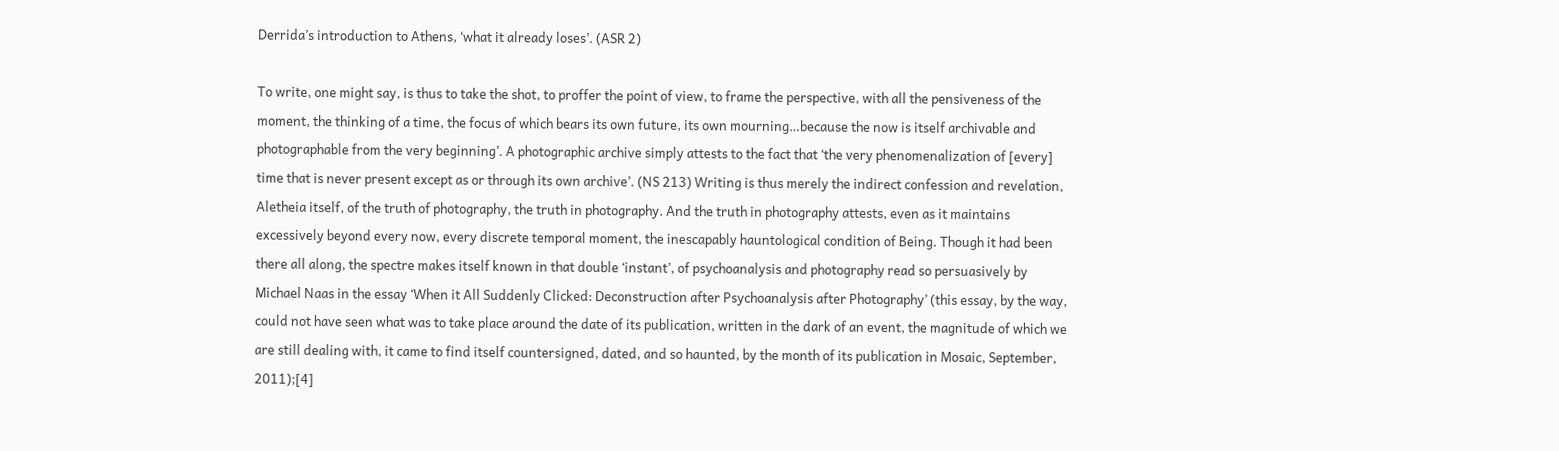Derrida’s introduction to Athens, ‘what it already loses’. (ASR 2)

To write, one might say, is thus to take the shot, to proffer the point of view, to frame the perspective, with all the pensiveness of the moment, the thinking of a time, the focus of which bears its own future, its own mourning…because the now is itself archivable and photographable from the very beginning’. A photographic archive simply attests to the fact that ‘the very phenomenalization of [every] time that is never present except as or through its own archive’. (NS 213) Writing is thus merely the indirect confession and revelation, Aletheia itself, of the truth of photography, the truth in photography. And the truth in photography attests, even as it maintains excessively beyond every now, every discrete temporal moment, the inescapably hauntological condition of Being. Though it had been there all along, the spectre makes itself known in that double ‘instant’, of psychoanalysis and photography read so persuasively by Michael Naas in the essay ‘When it All Suddenly Clicked: Deconstruction after Psychoanalysis after Photography’ (this essay, by the way, could not have seen what was to take place around the date of its publication, written in the dark of an event, the magnitude of which we are still dealing with, it came to find itself countersigned, dated, and so haunted, by the month of its publication in Mosaic, September, 2011);[4]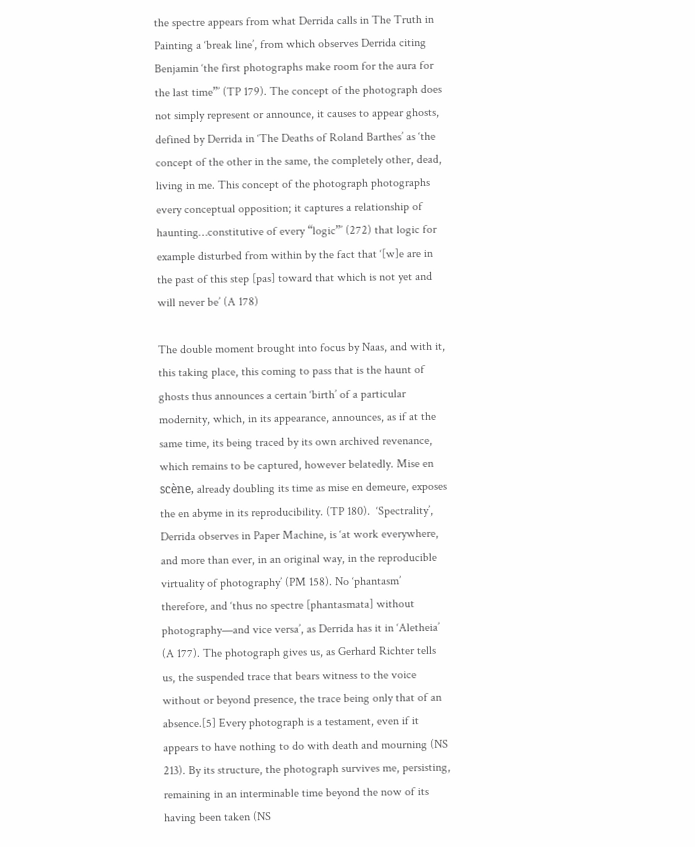the spectre appears from what Derrida calls in The Truth in Painting a ‘break line’, from which observes Derrida citing Benjamin ‘the first photographs make room for the aura for the last time”’ (TP 179). The concept of the photograph does not simply represent or announce, it causes to appear ghosts, defined by Derrida in ‘The Deaths of Roland Barthes’ as ‘the concept of the other in the same, the completely other, dead, living in me. This concept of the photograph photographs every conceptual opposition; it captures a relationship of haunting…constitutive of every “logic”’ (272) that logic for example disturbed from within by the fact that ‘[w]e are in the past of this step [pas] toward that which is not yet and will never be’ (A 178)

The double moment brought into focus by Naas, and with it, this taking place, this coming to pass that is the haunt of ghosts thus announces a certain ‘birth’ of a particular modernity, which, in its appearance, announces, as if at the same time, its being traced by its own archived revenance, which remains to be captured, however belatedly. Mise en scène, already doubling its time as mise en demeure, exposes the en abyme in its reproducibility. (TP 180).  ‘Spectrality’, Derrida observes in Paper Machine, is ‘at work everywhere, and more than ever, in an original way, in the reproducible virtuality of photography’ (PM 158). No ‘phantasm’ therefore, and ‘thus no spectre [phantasmata] without photography—and vice versa’, as Derrida has it in ‘Aletheia’ (A 177). The photograph gives us, as Gerhard Richter tells us, the suspended trace that bears witness to the voice without or beyond presence, the trace being only that of an absence.[5] Every photograph is a testament, even if it appears to have nothing to do with death and mourning (NS 213). By its structure, the photograph survives me, persisting, remaining in an interminable time beyond the now of its having been taken (NS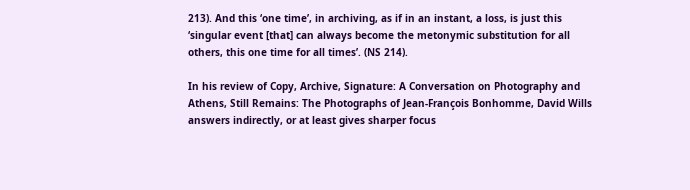213). And this ‘one time’, in archiving, as if in an instant, a loss, is just this ‘singular event [that] can always become the metonymic substitution for all others, this one time for all times’. (NS 214).

In his review of Copy, Archive, Signature: A Conversation on Photography and Athens, Still Remains: The Photographs of Jean-François Bonhomme, David Wills answers indirectly, or at least gives sharper focus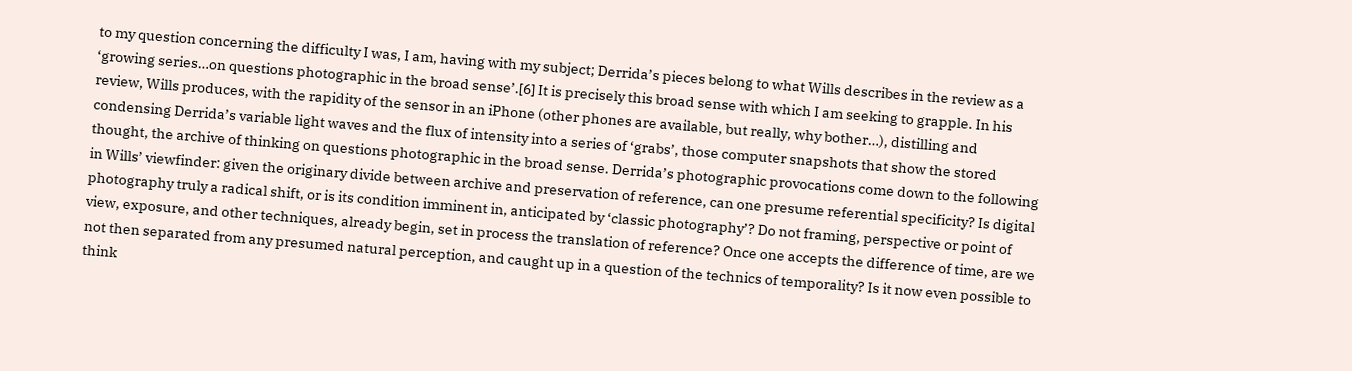to my question concerning the difficulty I was, I am, having with my subject; Derrida’s pieces belong to what Wills describes in the review as a ‘growing series…on questions photographic in the broad sense’.[6] It is precisely this broad sense with which I am seeking to grapple. In his review, Wills produces, with the rapidity of the sensor in an iPhone (other phones are available, but really, why bother…), distilling and condensing Derrida’s variable light waves and the flux of intensity into a series of ‘grabs’, those computer snapshots that show the stored thought, the archive of thinking on questions photographic in the broad sense. Derrida’s photographic provocations come down to the following in Wills’ viewfinder: given the originary divide between archive and preservation of reference, can one presume referential specificity? Is digital photography truly a radical shift, or is its condition imminent in, anticipated by ‘classic photography’? Do not framing, perspective or point of view, exposure, and other techniques, already begin, set in process the translation of reference? Once one accepts the difference of time, are we not then separated from any presumed natural perception, and caught up in a question of the technics of temporality? Is it now even possible to think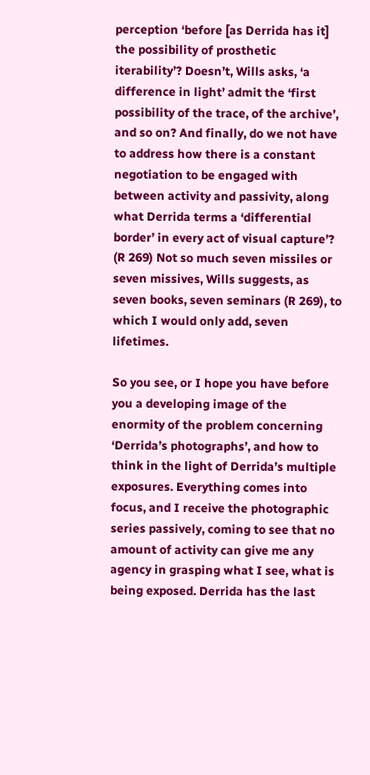perception ‘before [as Derrida has it] the possibility of prosthetic iterability’? Doesn’t, Wills asks, ‘a difference in light’ admit the ‘first possibility of the trace, of the archive’, and so on? And finally, do we not have to address how there is a constant negotiation to be engaged with between activity and passivity, along what Derrida terms a ‘differential border’ in every act of visual capture’? (R 269) Not so much seven missiles or seven missives, Wills suggests, as seven books, seven seminars (R 269), to which I would only add, seven lifetimes.

So you see, or I hope you have before you a developing image of the enormity of the problem concerning ‘Derrida’s photographs’, and how to think in the light of Derrida’s multiple exposures. Everything comes into focus, and I receive the photographic series passively, coming to see that no amount of activity can give me any agency in grasping what I see, what is being exposed. Derrida has the last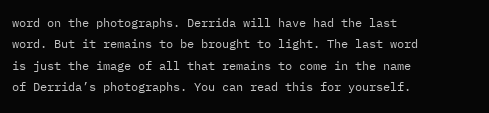word on the photographs. Derrida will have had the last word. But it remains to be brought to light. The last word is just the image of all that remains to come in the name of Derrida’s photographs. You can read this for yourself.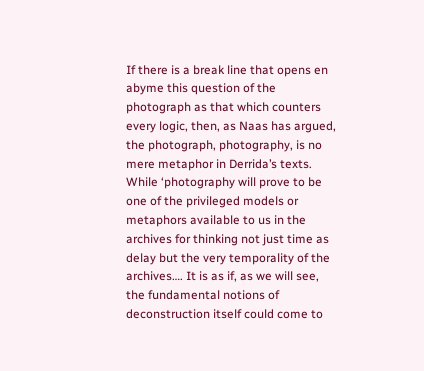If there is a break line that opens en abyme this question of the photograph as that which counters every logic, then, as Naas has argued, the photograph, photography, is no mere metaphor in Derrida’s texts. While ‘photography will prove to be one of the privileged models or metaphors available to us in the archives for thinking not just time as delay but the very temporality of the archives…. It is as if, as we will see, the fundamental notions of deconstruction itself could come to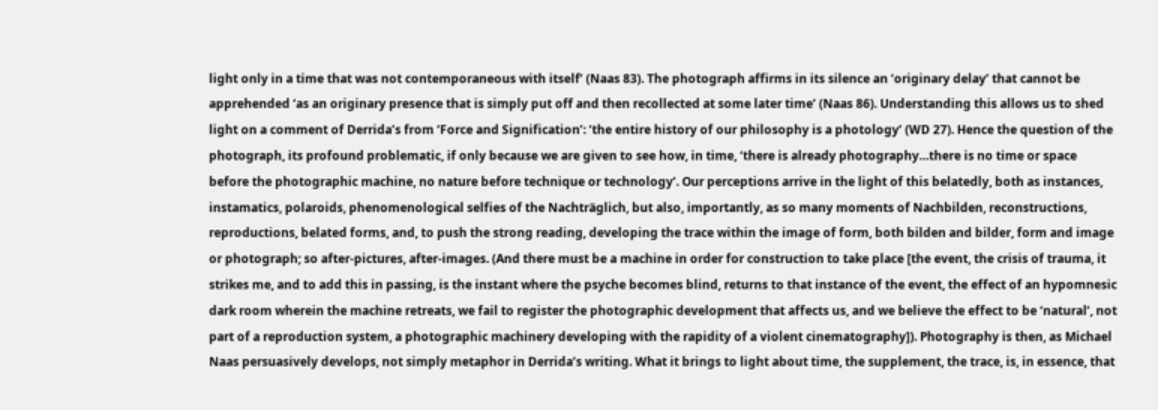light only in a time that was not contemporaneous with itself’ (Naas 83). The photograph affirms in its silence an ‘originary delay’ that cannot be apprehended ‘as an originary presence that is simply put off and then recollected at some later time’ (Naas 86). Understanding this allows us to shed light on a comment of Derrida’s from ‘Force and Signification’: ‘the entire history of our philosophy is a photology’ (WD 27). Hence the question of the photograph, its profound problematic, if only because we are given to see how, in time, ‘there is already photography…there is no time or space before the photographic machine, no nature before technique or technology’. Our perceptions arrive in the light of this belatedly, both as instances, instamatics, polaroids, phenomenological selfies of the Nachträglich, but also, importantly, as so many moments of Nachbilden, reconstructions, reproductions, belated forms, and, to push the strong reading, developing the trace within the image of form, both bilden and bilder, form and image or photograph; so after-pictures, after-images. (And there must be a machine in order for construction to take place [the event, the crisis of trauma, it strikes me, and to add this in passing, is the instant where the psyche becomes blind, returns to that instance of the event, the effect of an hypomnesic dark room wherein the machine retreats, we fail to register the photographic development that affects us, and we believe the effect to be ‘natural’, not part of a reproduction system, a photographic machinery developing with the rapidity of a violent cinematography]). Photography is then, as Michael Naas persuasively develops, not simply metaphor in Derrida’s writing. What it brings to light about time, the supplement, the trace, is, in essence, that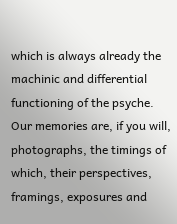which is always already the machinic and differential functioning of the psyche. Our memories are, if you will, photographs, the timings of which, their perspectives, framings, exposures and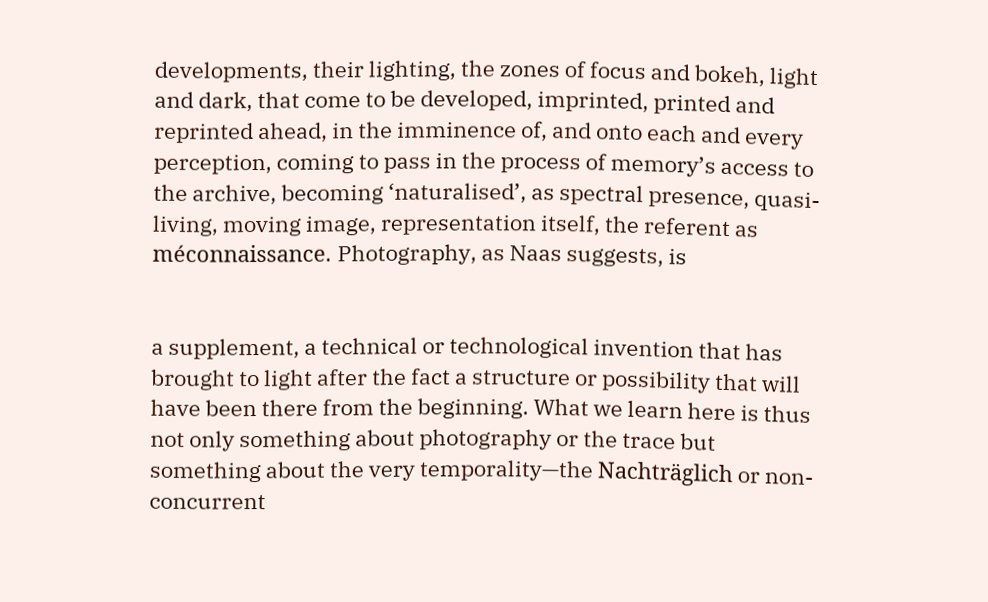developments, their lighting, the zones of focus and bokeh, light and dark, that come to be developed, imprinted, printed and reprinted ahead, in the imminence of, and onto each and every perception, coming to pass in the process of memory’s access to the archive, becoming ‘naturalised’, as spectral presence, quasi-living, moving image, representation itself, the referent as méconnaissance. Photography, as Naas suggests, is


a supplement, a technical or technological invention that has brought to light after the fact a structure or possibility that will have been there from the beginning. What we learn here is thus not only something about photography or the trace but something about the very temporality—the Nachträglich or non-concurrent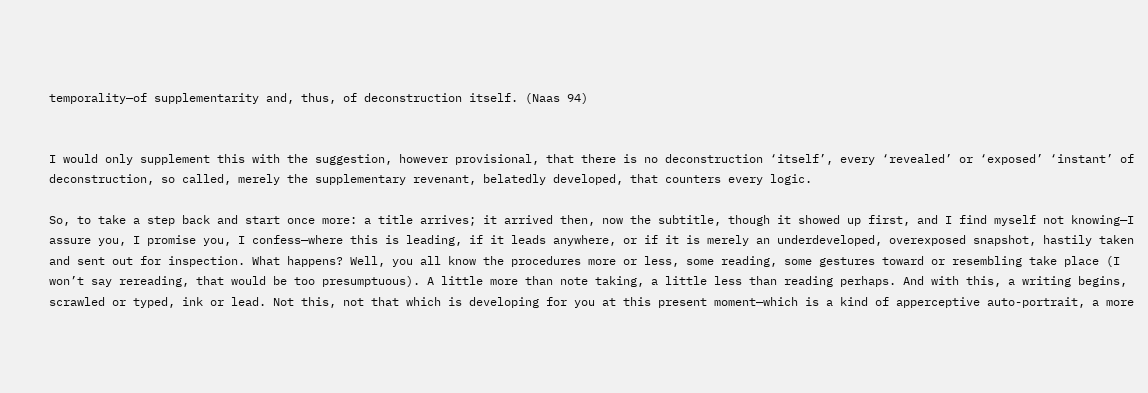temporality—of supplementarity and, thus, of deconstruction itself. (Naas 94)


I would only supplement this with the suggestion, however provisional, that there is no deconstruction ‘itself’, every ‘revealed’ or ‘exposed’ ‘instant’ of deconstruction, so called, merely the supplementary revenant, belatedly developed, that counters every logic.

So, to take a step back and start once more: a title arrives; it arrived then, now the subtitle, though it showed up first, and I find myself not knowing—I assure you, I promise you, I confess—where this is leading, if it leads anywhere, or if it is merely an underdeveloped, overexposed snapshot, hastily taken and sent out for inspection. What happens? Well, you all know the procedures more or less, some reading, some gestures toward or resembling take place (I won’t say rereading, that would be too presumptuous). A little more than note taking, a little less than reading perhaps. And with this, a writing begins, scrawled or typed, ink or lead. Not this, not that which is developing for you at this present moment—which is a kind of apperceptive auto-portrait, a more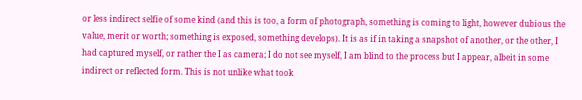or less indirect selfie of some kind (and this is too, a form of photograph, something is coming to light, however dubious the value, merit or worth; something is exposed, something develops). It is as if in taking a snapshot of another, or the other, I had captured myself, or rather the I as camera; I do not see myself, I am blind to the process but I appear, albeit in some indirect or reflected form. This is not unlike what took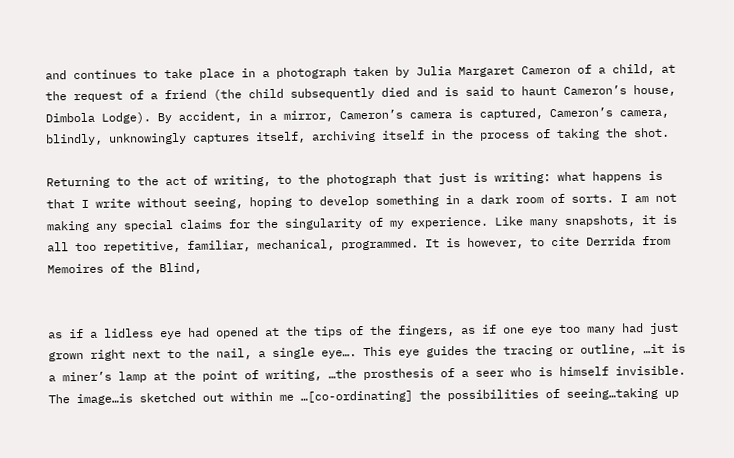and continues to take place in a photograph taken by Julia Margaret Cameron of a child, at the request of a friend (the child subsequently died and is said to haunt Cameron’s house, Dimbola Lodge). By accident, in a mirror, Cameron’s camera is captured, Cameron’s camera, blindly, unknowingly captures itself, archiving itself in the process of taking the shot.

Returning to the act of writing, to the photograph that just is writing: what happens is that I write without seeing, hoping to develop something in a dark room of sorts. I am not making any special claims for the singularity of my experience. Like many snapshots, it is all too repetitive, familiar, mechanical, programmed. It is however, to cite Derrida from Memoires of the Blind,


as if a lidless eye had opened at the tips of the fingers, as if one eye too many had just grown right next to the nail, a single eye…. This eye guides the tracing or outline, …it is a miner’s lamp at the point of writing, …the prosthesis of a seer who is himself invisible. The image…is sketched out within me …[co-ordinating] the possibilities of seeing…taking up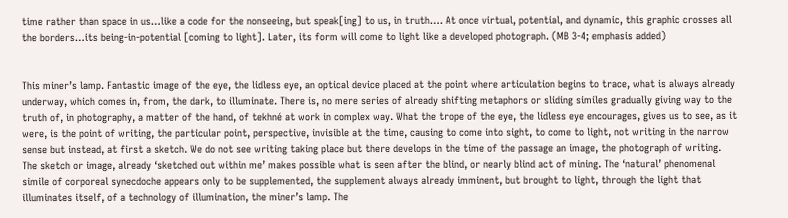time rather than space in us…like a code for the nonseeing, but speak[ing] to us, in truth…. At once virtual, potential, and dynamic, this graphic crosses all the borders…its being-in-potential [coming to light]. Later, its form will come to light like a developed photograph. (MB 3-4; emphasis added)


This miner’s lamp. Fantastic image of the eye, the lidless eye, an optical device placed at the point where articulation begins to trace, what is always already underway, which comes in, from, the dark, to illuminate. There is, no mere series of already shifting metaphors or sliding similes gradually giving way to the truth of, in photography, a matter of the hand, of tekhné at work in complex way. What the trope of the eye, the lidless eye encourages, gives us to see, as it were, is the point of writing, the particular point, perspective, invisible at the time, causing to come into sight, to come to light, not writing in the narrow sense but instead, at first a sketch. We do not see writing taking place but there develops in the time of the passage an image, the photograph of writing. The sketch or image, already ‘sketched out within me’ makes possible what is seen after the blind, or nearly blind act of mining. The ‘natural’ phenomenal simile of corporeal synecdoche appears only to be supplemented, the supplement always already imminent, but brought to light, through the light that illuminates itself, of a technology of illumination, the miner’s lamp. The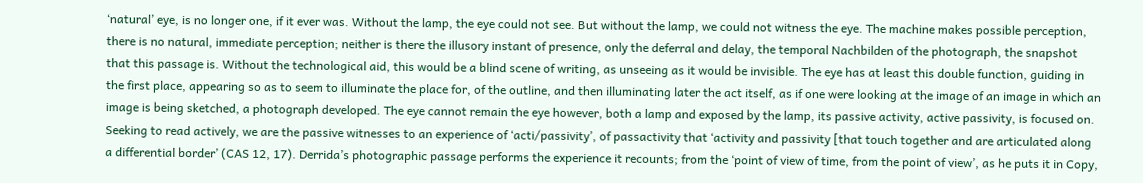‘natural’ eye, is no longer one, if it ever was. Without the lamp, the eye could not see. But without the lamp, we could not witness the eye. The machine makes possible perception, there is no natural, immediate perception; neither is there the illusory instant of presence, only the deferral and delay, the temporal Nachbilden of the photograph, the snapshot that this passage is. Without the technological aid, this would be a blind scene of writing, as unseeing as it would be invisible. The eye has at least this double function, guiding in the first place, appearing so as to seem to illuminate the place for, of the outline, and then illuminating later the act itself, as if one were looking at the image of an image in which an image is being sketched, a photograph developed. The eye cannot remain the eye however, both a lamp and exposed by the lamp, its passive activity, active passivity, is focused on. Seeking to read actively, we are the passive witnesses to an experience of ‘acti/passivity’, of passactivity that ‘activity and passivity [that touch together and are articulated along a differential border’ (CAS 12, 17). Derrida’s photographic passage performs the experience it recounts; from the ‘point of view of time, from the point of view’, as he puts it in Copy,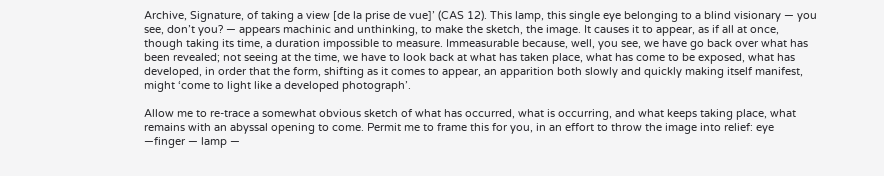Archive, Signature, of taking a view [de la prise de vue]’ (CAS 12). This lamp, this single eye belonging to a blind visionary — you see, don’t you? — appears machinic and unthinking, to make the sketch, the image. It causes it to appear, as if all at once, though taking its time, a duration impossible to measure. Immeasurable because, well, you see, we have go back over what has been revealed; not seeing at the time, we have to look back at what has taken place, what has come to be exposed, what has developed, in order that the form, shifting as it comes to appear, an apparition both slowly and quickly making itself manifest, might ‘come to light like a developed photograph’.

Allow me to re-trace a somewhat obvious sketch of what has occurred, what is occurring, and what keeps taking place, what remains with an abyssal opening to come. Permit me to frame this for you, in an effort to throw the image into relief: eye —finger — lamp —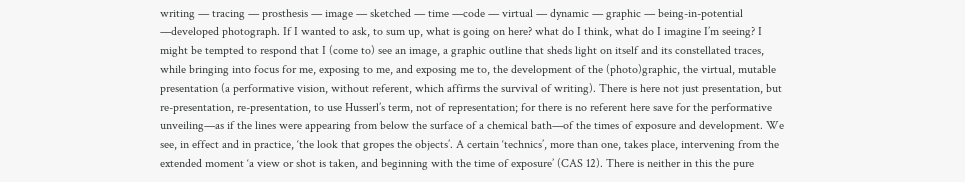writing — tracing — prosthesis — image — sketched — time —code — virtual — dynamic — graphic — being-in-potential —developed photograph. If I wanted to ask, to sum up, what is going on here? what do I think, what do I imagine I’m seeing? I might be tempted to respond that I (come to) see an image, a graphic outline that sheds light on itself and its constellated traces, while bringing into focus for me, exposing to me, and exposing me to, the development of the (photo)graphic, the virtual, mutable presentation (a performative vision, without referent, which affirms the survival of writing). There is here not just presentation, but re-presentation, re-presentation, to use Husserl’s term, not of representation; for there is no referent here save for the performative unveiling—as if the lines were appearing from below the surface of a chemical bath—of the times of exposure and development. We see, in effect and in practice, ‘the look that gropes the objects’. A certain ‘technics’, more than one, takes place, intervening from the extended moment ‘a view or shot is taken, and beginning with the time of exposure’ (CAS 12). There is neither in this the pure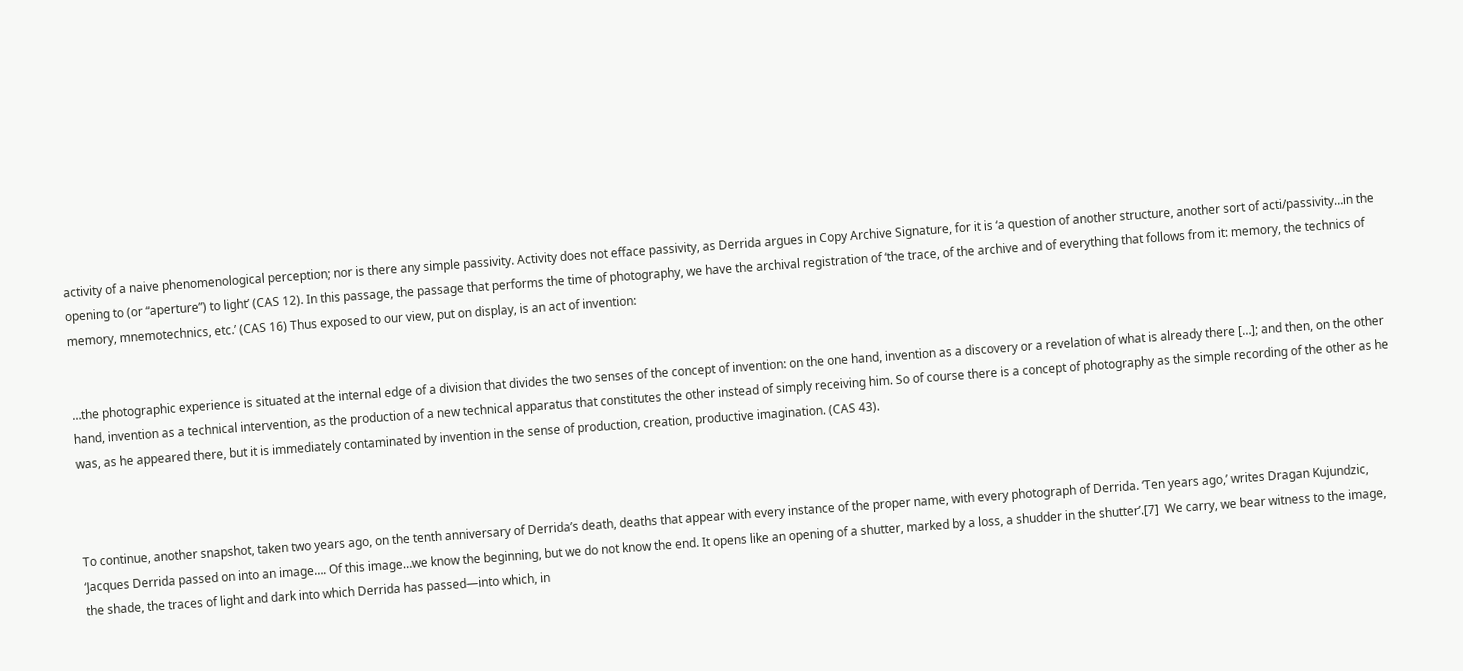activity of a naive phenomenological perception; nor is there any simple passivity. Activity does not efface passivity, as Derrida argues in Copy Archive Signature, for it is ‘a question of another structure, another sort of acti/passivity…in the opening to (or “aperture”) to light’ (CAS 12). In this passage, the passage that performs the time of photography, we have the archival registration of ‘the trace, of the archive and of everything that follows from it: memory, the technics of memory, mnemotechnics, etc.’ (CAS 16) Thus exposed to our view, put on display, is an act of invention:


…the photographic experience is situated at the internal edge of a division that divides the two senses of the concept of invention: on the one hand, invention as a discovery or a revelation of what is already there […]; and then, on the other hand, invention as a technical intervention, as the production of a new technical apparatus that constitutes the other instead of simply receiving him. So of course there is a concept of photography as the simple recording of the other as he was, as he appeared there, but it is immediately contaminated by invention in the sense of production, creation, productive imagination. (CAS 43).



To continue, another snapshot, taken two years ago, on the tenth anniversary of Derrida’s death, deaths that appear with every instance of the proper name, with every photograph of Derrida. ‘Ten years ago,’ writes Dragan Kujundzic, ‘Jacques Derrida passed on into an image…. Of this image…we know the beginning, but we do not know the end. It opens like an opening of a shutter, marked by a loss, a shudder in the shutter’.[7]  We carry, we bear witness to the image, the shade, the traces of light and dark into which Derrida has passed—into which, in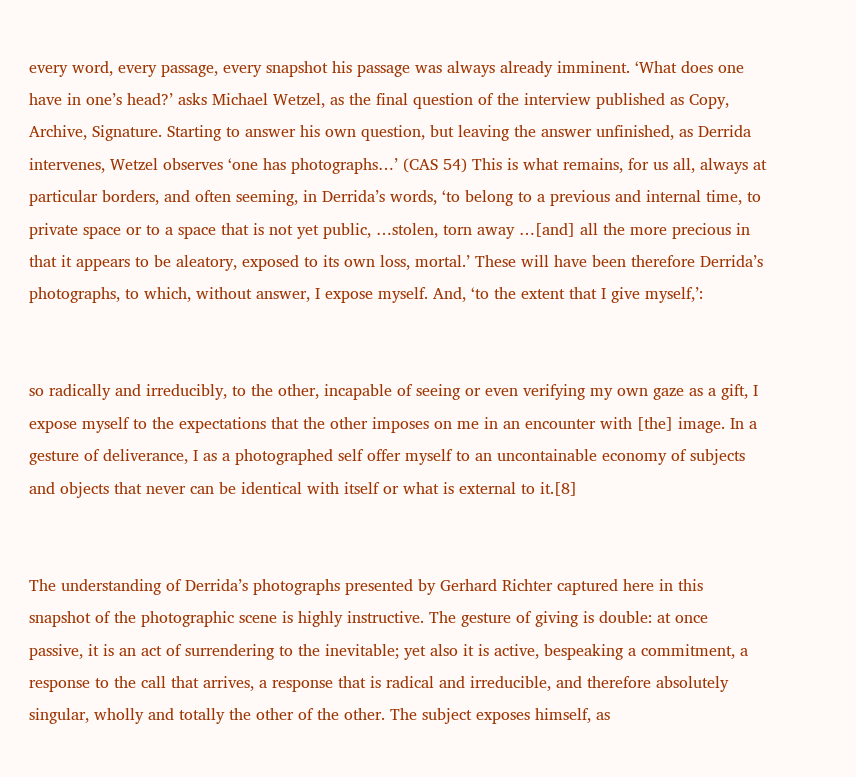every word, every passage, every snapshot his passage was always already imminent. ‘What does one have in one’s head?’ asks Michael Wetzel, as the final question of the interview published as Copy, Archive, Signature. Starting to answer his own question, but leaving the answer unfinished, as Derrida intervenes, Wetzel observes ‘one has photographs…’ (CAS 54) This is what remains, for us all, always at particular borders, and often seeming, in Derrida’s words, ‘to belong to a previous and internal time, to private space or to a space that is not yet public, …stolen, torn away …[and] all the more precious in that it appears to be aleatory, exposed to its own loss, mortal.’ These will have been therefore Derrida’s photographs, to which, without answer, I expose myself. And, ‘to the extent that I give myself,’:


so radically and irreducibly, to the other, incapable of seeing or even verifying my own gaze as a gift, I expose myself to the expectations that the other imposes on me in an encounter with [the] image. In a gesture of deliverance, I as a photographed self offer myself to an uncontainable economy of subjects and objects that never can be identical with itself or what is external to it.[8]


The understanding of Derrida’s photographs presented by Gerhard Richter captured here in this snapshot of the photographic scene is highly instructive. The gesture of giving is double: at once passive, it is an act of surrendering to the inevitable; yet also it is active, bespeaking a commitment, a response to the call that arrives, a response that is radical and irreducible, and therefore absolutely singular, wholly and totally the other of the other. The subject exposes himself, as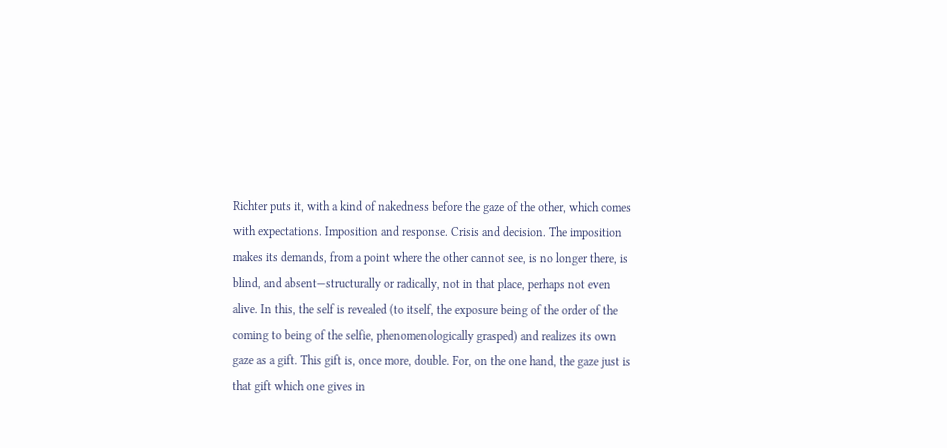Richter puts it, with a kind of nakedness before the gaze of the other, which comes with expectations. Imposition and response. Crisis and decision. The imposition makes its demands, from a point where the other cannot see, is no longer there, is blind, and absent—structurally or radically, not in that place, perhaps not even alive. In this, the self is revealed (to itself, the exposure being of the order of the coming to being of the selfie, phenomenologically grasped) and realizes its own gaze as a gift. This gift is, once more, double. For, on the one hand, the gaze just is that gift which one gives in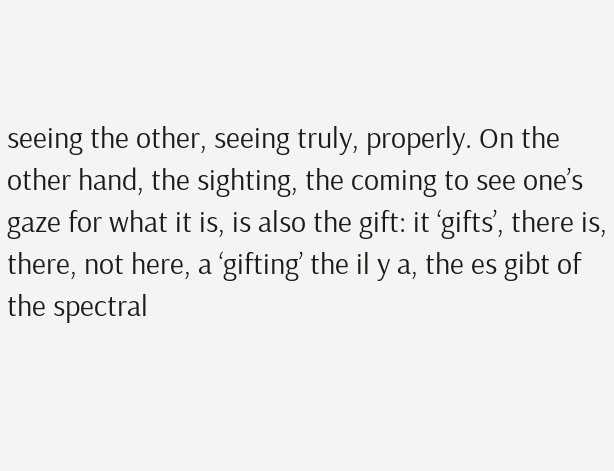seeing the other, seeing truly, properly. On the other hand, the sighting, the coming to see one’s gaze for what it is, is also the gift: it ‘gifts’, there is, there, not here, a ‘gifting’ the il y a, the es gibt of the spectral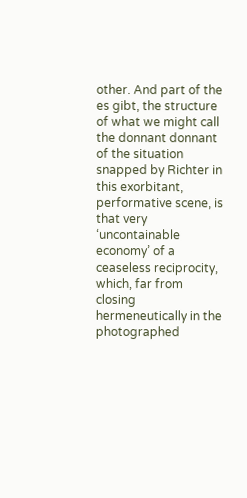other. And part of the es gibt, the structure of what we might call the donnant donnant of the situation snapped by Richter in this exorbitant, performative scene, is that very ‘uncontainable economy’ of a ceaseless reciprocity, which, far from closing hermeneutically in the photographed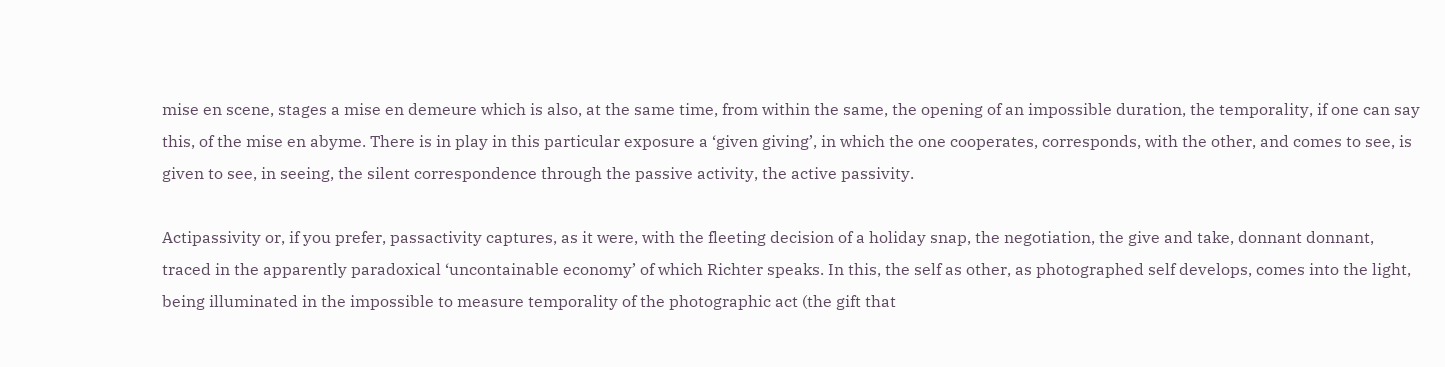mise en scene, stages a mise en demeure which is also, at the same time, from within the same, the opening of an impossible duration, the temporality, if one can say this, of the mise en abyme. There is in play in this particular exposure a ‘given giving’, in which the one cooperates, corresponds, with the other, and comes to see, is given to see, in seeing, the silent correspondence through the passive activity, the active passivity.

Actipassivity or, if you prefer, passactivity captures, as it were, with the fleeting decision of a holiday snap, the negotiation, the give and take, donnant donnant, traced in the apparently paradoxical ‘uncontainable economy’ of which Richter speaks. In this, the self as other, as photographed self develops, comes into the light, being illuminated in the impossible to measure temporality of the photographic act (the gift that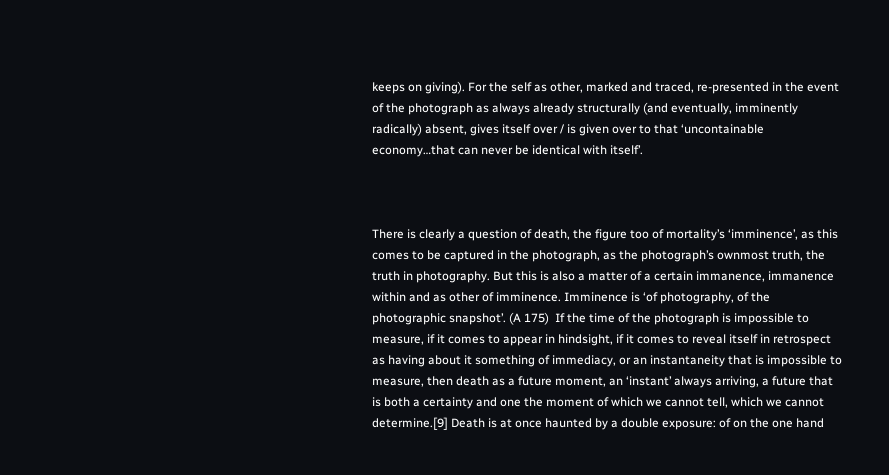keeps on giving). For the self as other, marked and traced, re-presented in the event of the photograph as always already structurally (and eventually, imminently radically) absent, gives itself over / is given over to that ‘uncontainable economy…that can never be identical with itself’.



There is clearly a question of death, the figure too of mortality’s ‘imminence’, as this comes to be captured in the photograph, as the photograph’s ownmost truth, the truth in photography. But this is also a matter of a certain immanence, immanence within and as other of imminence. Imminence is ‘of photography, of the photographic snapshot’. (A 175)  If the time of the photograph is impossible to measure, if it comes to appear in hindsight, if it comes to reveal itself in retrospect as having about it something of immediacy, or an instantaneity that is impossible to measure, then death as a future moment, an ‘instant’ always arriving, a future that is both a certainty and one the moment of which we cannot tell, which we cannot determine.[9] Death is at once haunted by a double exposure: of on the one hand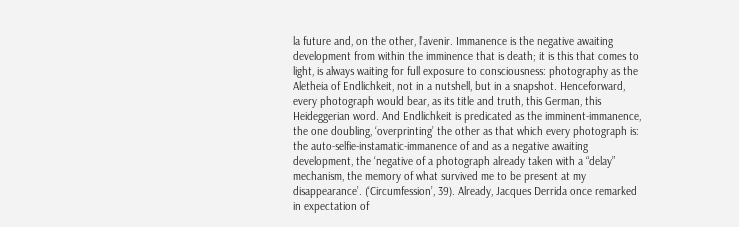la future and, on the other, l’avenir. Immanence is the negative awaiting development from within the imminence that is death; it is this that comes to light, is always waiting for full exposure to consciousness: photography as the Aletheia of Endlichkeit, not in a nutshell, but in a snapshot. Henceforward, every photograph would bear, as its title and truth, this German, this Heideggerian word. And Endlichkeit is predicated as the imminent-immanence, the one doubling, ‘overprinting’ the other as that which every photograph is: the auto-selfie-instamatic-immanence of and as a negative awaiting development, the ‘negative of a photograph already taken with a “delay” mechanism, the memory of what survived me to be present at my disappearance’. (‘Circumfession’, 39). Already, Jacques Derrida once remarked in expectation of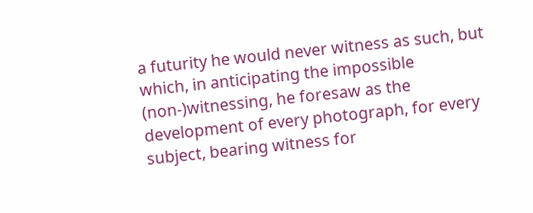a futurity he would never witness as such, but which, in anticipating the impossible (non-)witnessing, he foresaw as the development of every photograph, for every subject, bearing witness for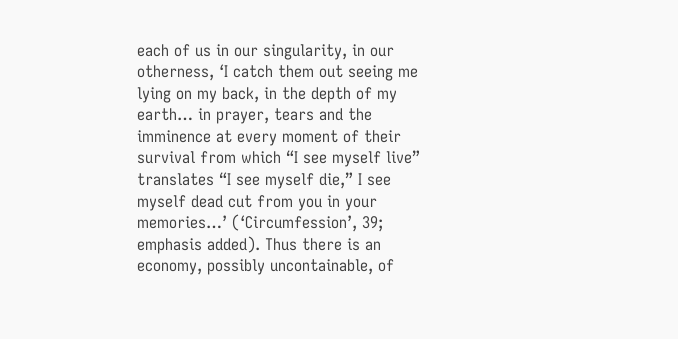each of us in our singularity, in our otherness, ‘I catch them out seeing me lying on my back, in the depth of my earth… in prayer, tears and the imminence at every moment of their survival from which “I see myself live” translates “I see myself die,” I see myself dead cut from you in your memories…’ (‘Circumfession’, 39; emphasis added). Thus there is an economy, possibly uncontainable, of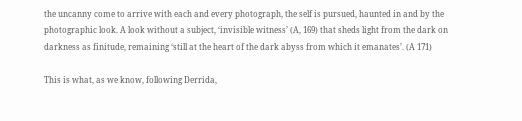the uncanny come to arrive with each and every photograph, the self is pursued, haunted in and by the photographic look. A look without a subject, ‘invisible witness’ (A, 169) that sheds light from the dark on darkness as finitude, remaining ‘still at the heart of the dark abyss from which it emanates’. (A 171)

This is what, as we know, following Derrida,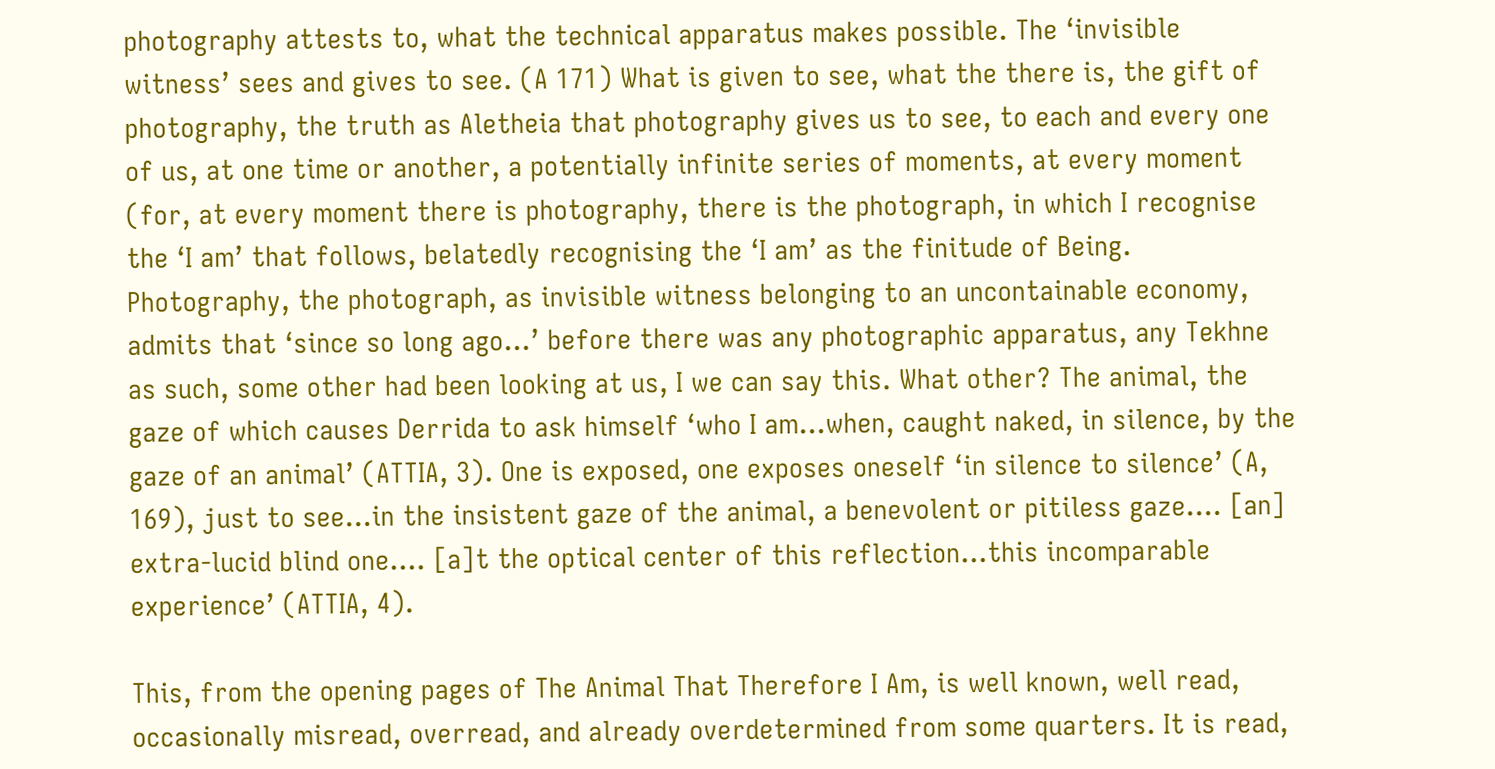photography attests to, what the technical apparatus makes possible. The ‘invisible witness’ sees and gives to see. (A 171) What is given to see, what the there is, the gift of photography, the truth as Aletheia that photography gives us to see, to each and every one of us, at one time or another, a potentially infinite series of moments, at every moment (for, at every moment there is photography, there is the photograph, in which I recognise the ‘I am’ that follows, belatedly recognising the ‘I am’ as the finitude of Being. Photography, the photograph, as invisible witness belonging to an uncontainable economy, admits that ‘since so long ago…’ before there was any photographic apparatus, any Tekhne as such, some other had been looking at us, I we can say this. What other? The animal, the gaze of which causes Derrida to ask himself ‘who I am…when, caught naked, in silence, by the gaze of an animal’ (ATTIA, 3). One is exposed, one exposes oneself ‘in silence to silence’ (A, 169), just to see…in the insistent gaze of the animal, a benevolent or pitiless gaze…. [an] extra-lucid blind one…. [a]t the optical center of this reflection…this incomparable experience’ (ATTIA, 4).

This, from the opening pages of The Animal That Therefore I Am, is well known, well read, occasionally misread, overread, and already overdetermined from some quarters. It is read,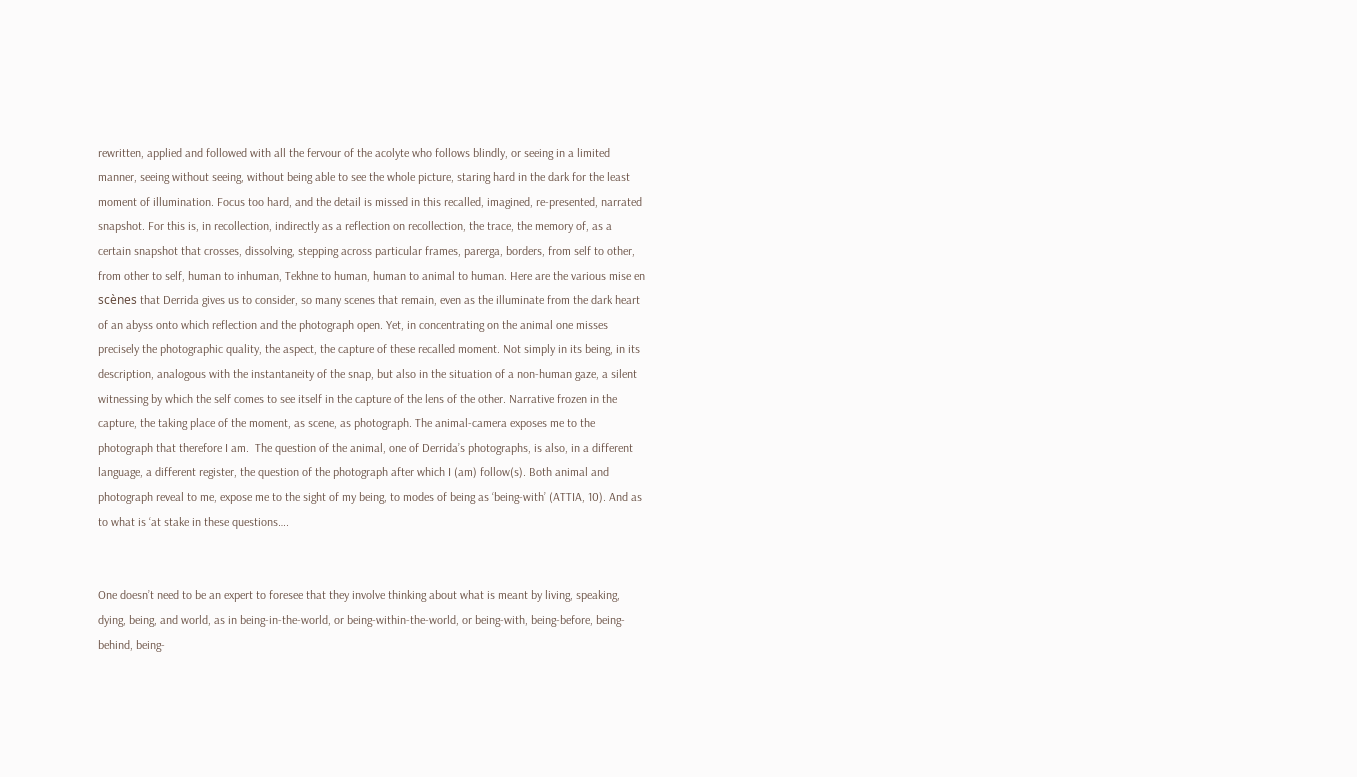rewritten, applied and followed with all the fervour of the acolyte who follows blindly, or seeing in a limited manner, seeing without seeing, without being able to see the whole picture, staring hard in the dark for the least moment of illumination. Focus too hard, and the detail is missed in this recalled, imagined, re-presented, narrated snapshot. For this is, in recollection, indirectly as a reflection on recollection, the trace, the memory of, as a certain snapshot that crosses, dissolving, stepping across particular frames, parerga, borders, from self to other, from other to self, human to inhuman, Tekhne to human, human to animal to human. Here are the various mise en scènes that Derrida gives us to consider, so many scenes that remain, even as the illuminate from the dark heart of an abyss onto which reflection and the photograph open. Yet, in concentrating on the animal one misses precisely the photographic quality, the aspect, the capture of these recalled moment. Not simply in its being, in its description, analogous with the instantaneity of the snap, but also in the situation of a non-human gaze, a silent witnessing by which the self comes to see itself in the capture of the lens of the other. Narrative frozen in the capture, the taking place of the moment, as scene, as photograph. The animal-camera exposes me to the photograph that therefore I am.  The question of the animal, one of Derrida’s photographs, is also, in a different language, a different register, the question of the photograph after which I (am) follow(s). Both animal and photograph reveal to me, expose me to the sight of my being, to modes of being as ‘being-with’ (ATTIA, 10). And as to what is ‘at stake in these questions….


One doesn’t need to be an expert to foresee that they involve thinking about what is meant by living, speaking, dying, being, and world, as in being-in-the-world, or being-within-the-world, or being-with, being-before, being-behind, being-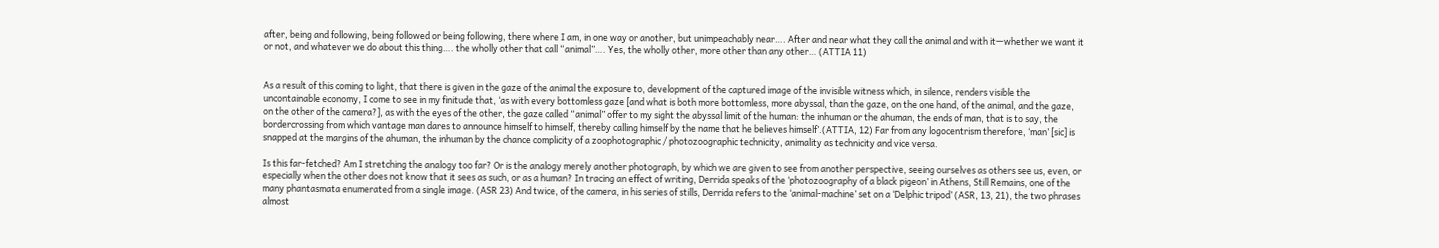after, being and following, being followed or being following, there where I am, in one way or another, but unimpeachably near…. After and near what they call the animal and with it—whether we want it or not, and whatever we do about this thing…. the wholly other that call “animal”…. Yes, the wholly other, more other than any other… (ATTIA 11)


As a result of this coming to light, that there is given in the gaze of the animal the exposure to, development of the captured image of the invisible witness which, in silence, renders visible the uncontainable economy, I come to see in my finitude that, ‘as with every bottomless gaze [and what is both more bottomless, more abyssal, than the gaze, on the one hand, of the animal, and the gaze, on the other of the camera?], as with the eyes of the other, the gaze called “animal” offer to my sight the abyssal limit of the human: the inhuman or the ahuman, the ends of man, that is to say, the bordercrossing from which vantage man dares to announce himself to himself, thereby calling himself by the name that he believes himself’.(ATTIA, 12) Far from any logocentrism therefore, ‘man’ [sic] is snapped at the margins of the ahuman, the inhuman by the chance complicity of a zoophotographic / photozoographic technicity, animality as technicity and vice versa.

Is this far-fetched? Am I stretching the analogy too far? Or is the analogy merely another photograph, by which we are given to see from another perspective, seeing ourselves as others see us, even, or especially when the other does not know that it sees as such, or as a human? In tracing an effect of writing, Derrida speaks of the ‘photozoography of a black pigeon’ in Athens, Still Remains, one of the many phantasmata enumerated from a single image. (ASR 23) And twice, of the camera, in his series of stills, Derrida refers to the ‘animal-machine’ set on a ‘Delphic tripod’ (ASR, 13, 21), the two phrases almost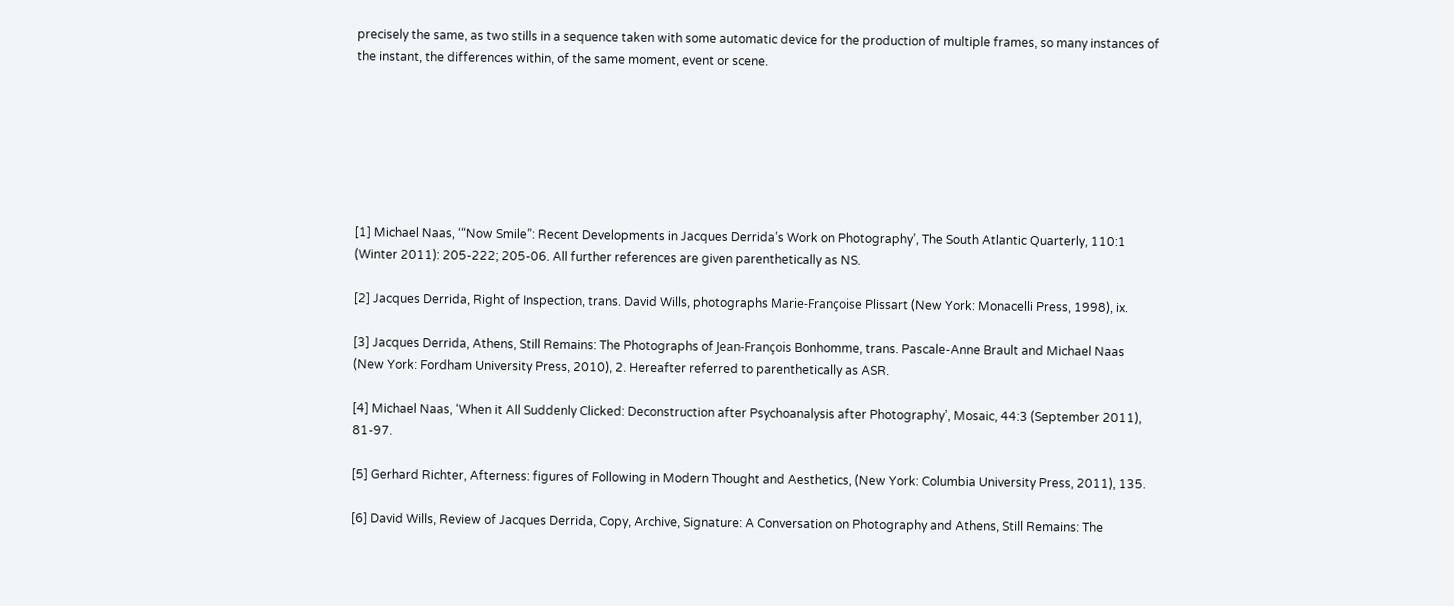precisely the same, as two stills in a sequence taken with some automatic device for the production of multiple frames, so many instances of the instant, the differences within, of the same moment, event or scene.







[1] Michael Naas, ‘“Now Smile”: Recent Developments in Jacques Derrida’s Work on Photography’, The South Atlantic Quarterly, 110:1 (Winter 2011): 205-222; 205-06. All further references are given parenthetically as NS.

[2] Jacques Derrida, Right of Inspection, trans. David Wills, photographs Marie-Françoise Plissart (New York: Monacelli Press, 1998), ix.

[3] Jacques Derrida, Athens, Still Remains: The Photographs of Jean-François Bonhomme, trans. Pascale-Anne Brault and Michael Naas (New York: Fordham University Press, 2010), 2. Hereafter referred to parenthetically as ASR.

[4] Michael Naas, ‘When it All Suddenly Clicked: Deconstruction after Psychoanalysis after Photography’, Mosaic, 44:3 (September 2011), 81-97.

[5] Gerhard Richter, Afterness: figures of Following in Modern Thought and Aesthetics, (New York: Columbia University Press, 2011), 135.

[6] David Wills, Review of Jacques Derrida, Copy, Archive, Signature: A Conversation on Photography and Athens, Still Remains: The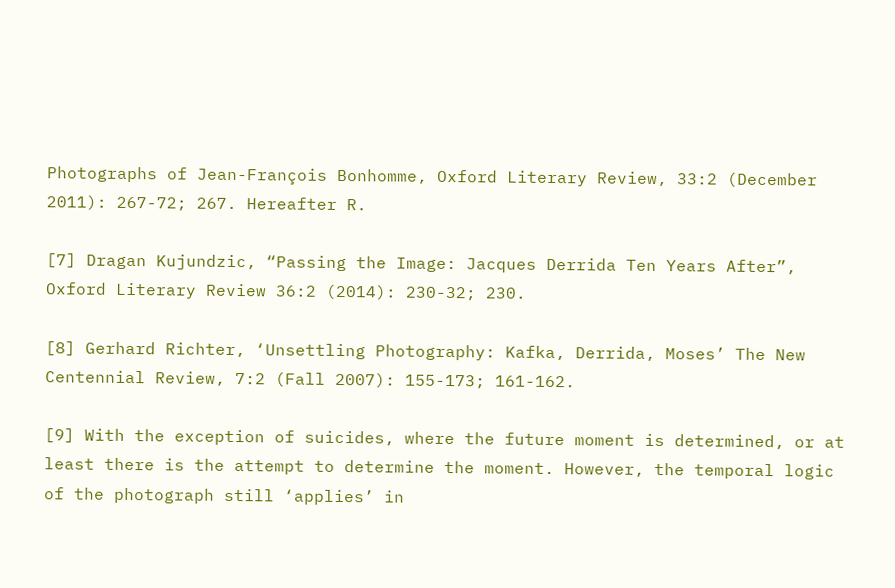Photographs of Jean-François Bonhomme, Oxford Literary Review, 33:2 (December 2011): 267-72; 267. Hereafter R.

[7] Dragan Kujundzic, “Passing the Image: Jacques Derrida Ten Years After”, Oxford Literary Review 36:2 (2014): 230-32; 230.

[8] Gerhard Richter, ‘Unsettling Photography: Kafka, Derrida, Moses’ The New Centennial Review, 7:2 (Fall 2007): 155-173; 161-162.

[9] With the exception of suicides, where the future moment is determined, or at least there is the attempt to determine the moment. However, the temporal logic of the photograph still ‘applies’ in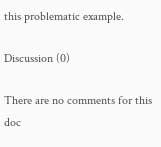this problematic example.

Discussion (0)

There are no comments for this doc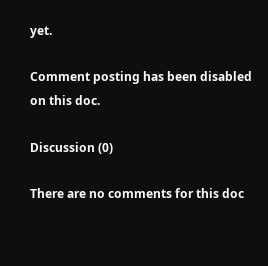yet.

Comment posting has been disabled on this doc.

Discussion (0)

There are no comments for this doc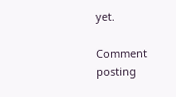yet.

Comment posting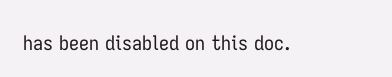has been disabled on this doc.